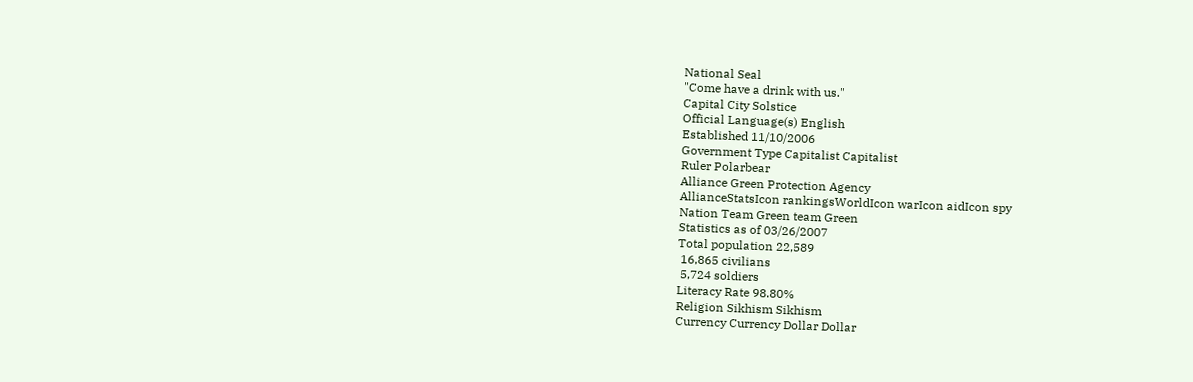National Seal
"Come have a drink with us."
Capital City Solstice
Official Language(s) English
Established 11/10/2006
Government Type Capitalist Capitalist
Ruler Polarbear
Alliance Green Protection Agency
AllianceStatsIcon rankingsWorldIcon warIcon aidIcon spy
Nation Team Green team Green
Statistics as of 03/26/2007
Total population 22,589
 16,865 civilians
 5,724 soldiers
Literacy Rate 98.80%
Religion Sikhism Sikhism
Currency Currency Dollar Dollar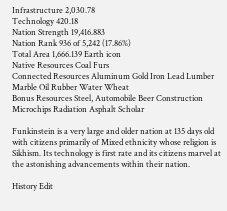Infrastructure 2,030.78
Technology 420.18
Nation Strength 19,416.883
Nation Rank 936 of 5,242 (17.86%)
Total Area 1,666.139 Earth icon
Native Resources Coal Furs
Connected Resources Aluminum Gold Iron Lead Lumber Marble Oil Rubber Water Wheat
Bonus Resources Steel, Automobile Beer Construction Microchips Radiation Asphalt Scholar

Funkinstein is a very large and older nation at 135 days old with citizens primarily of Mixed ethnicity whose religion is Sikhism. Its technology is first rate and its citizens marvel at the astonishing advancements within their nation.

History Edit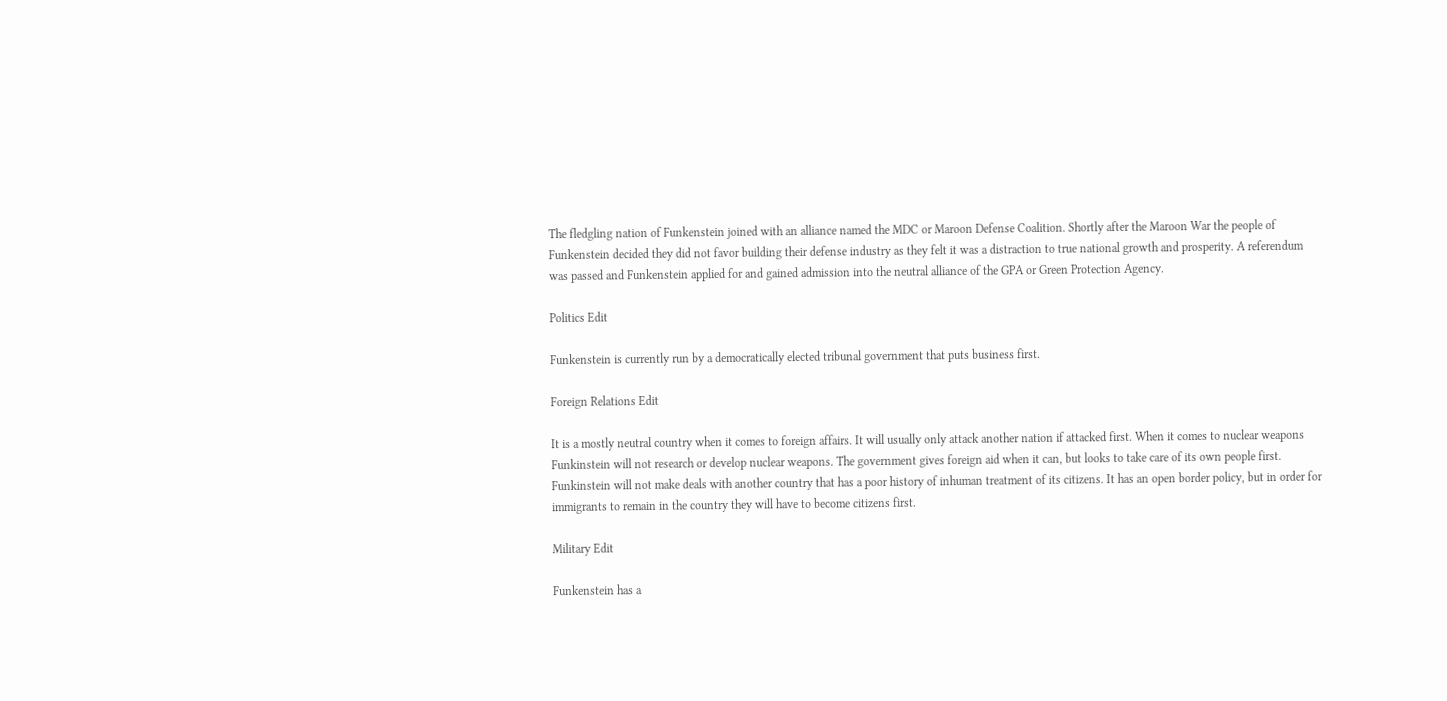The fledgling nation of Funkenstein joined with an alliance named the MDC or Maroon Defense Coalition. Shortly after the Maroon War the people of Funkenstein decided they did not favor building their defense industry as they felt it was a distraction to true national growth and prosperity. A referendum was passed and Funkenstein applied for and gained admission into the neutral alliance of the GPA or Green Protection Agency.

Politics Edit

Funkenstein is currently run by a democratically elected tribunal government that puts business first.

Foreign Relations Edit

It is a mostly neutral country when it comes to foreign affairs. It will usually only attack another nation if attacked first. When it comes to nuclear weapons Funkinstein will not research or develop nuclear weapons. The government gives foreign aid when it can, but looks to take care of its own people first. Funkinstein will not make deals with another country that has a poor history of inhuman treatment of its citizens. It has an open border policy, but in order for immigrants to remain in the country they will have to become citizens first.

Military Edit

Funkenstein has a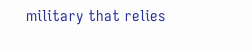military that relies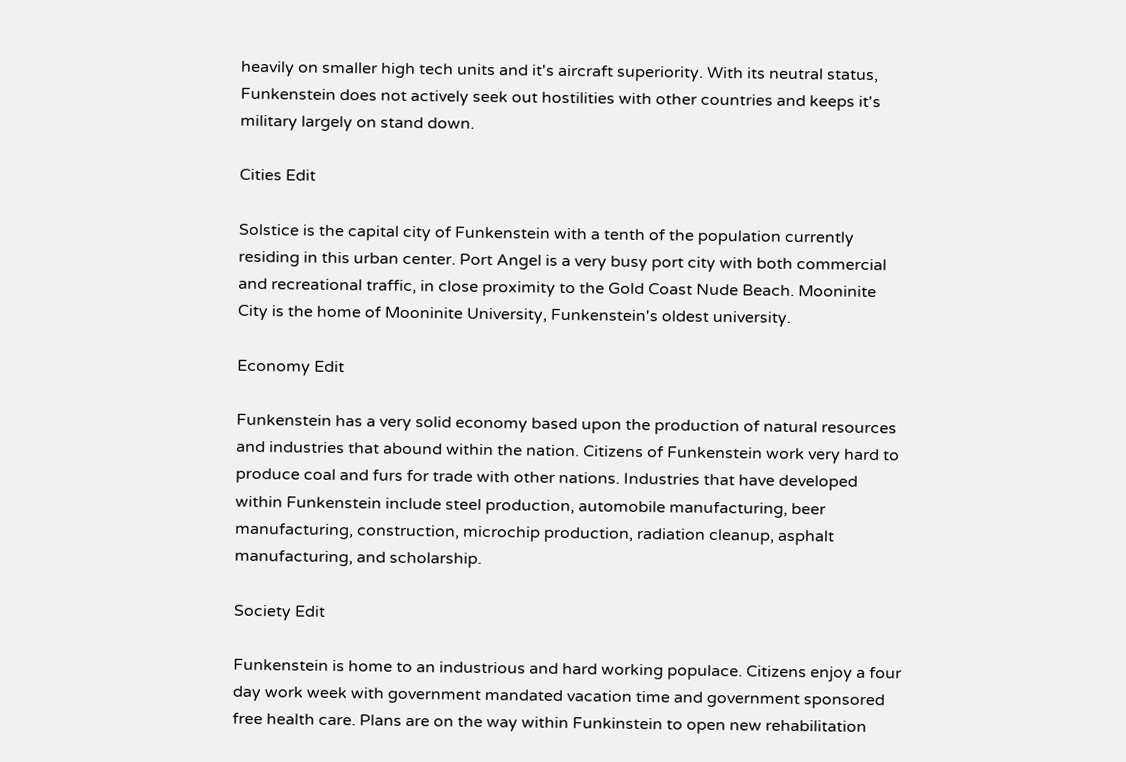heavily on smaller high tech units and it's aircraft superiority. With its neutral status, Funkenstein does not actively seek out hostilities with other countries and keeps it's military largely on stand down.

Cities Edit

Solstice is the capital city of Funkenstein with a tenth of the population currently residing in this urban center. Port Angel is a very busy port city with both commercial and recreational traffic, in close proximity to the Gold Coast Nude Beach. Mooninite City is the home of Mooninite University, Funkenstein's oldest university.

Economy Edit

Funkenstein has a very solid economy based upon the production of natural resources and industries that abound within the nation. Citizens of Funkenstein work very hard to produce coal and furs for trade with other nations. Industries that have developed within Funkenstein include steel production, automobile manufacturing, beer manufacturing, construction, microchip production, radiation cleanup, asphalt manufacturing, and scholarship.

Society Edit

Funkenstein is home to an industrious and hard working populace. Citizens enjoy a four day work week with government mandated vacation time and government sponsored free health care. Plans are on the way within Funkinstein to open new rehabilitation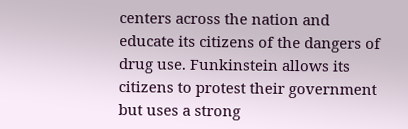centers across the nation and educate its citizens of the dangers of drug use. Funkinstein allows its citizens to protest their government but uses a strong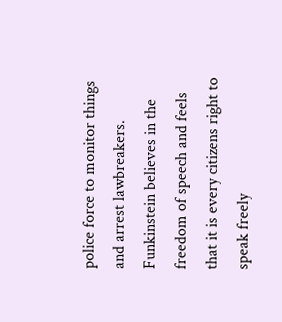police force to monitor things and arrest lawbreakers. Funkinstein believes in the freedom of speech and feels that it is every citizens right to speak freely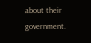about their government.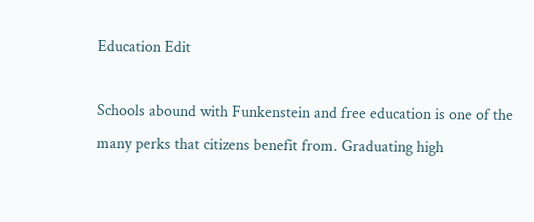Education Edit

Schools abound with Funkenstein and free education is one of the many perks that citizens benefit from. Graduating high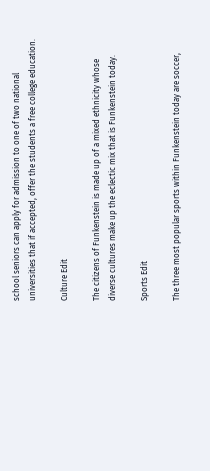school seniors can apply for admission to one of two national universities that if accepted, offer the students a free college education.

Culture Edit

The citizens of Funkenstein is made up of a mixed ethnicity whose diverse cultures make up the eclectic mix that is Funkenstein today.

Sports Edit

The three most popular sports within Funkenstein today are soccer,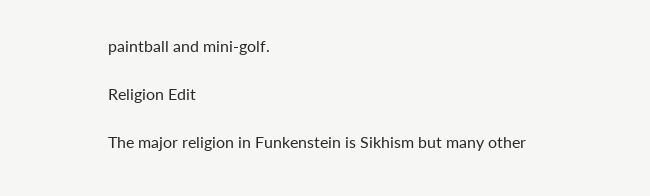paintball and mini-golf.

Religion Edit

The major religion in Funkenstein is Sikhism but many other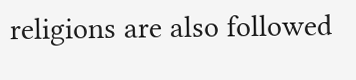religions are also followed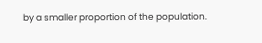by a smaller proportion of the population.